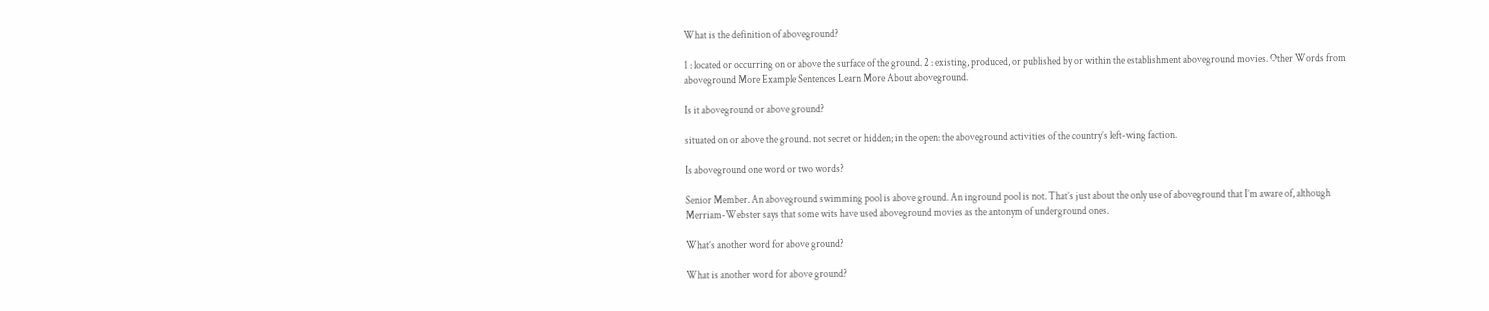What is the definition of aboveground?

1 : located or occurring on or above the surface of the ground. 2 : existing, produced, or published by or within the establishment aboveground movies. Other Words from aboveground More Example Sentences Learn More About aboveground.

Is it aboveground or above ground?

situated on or above the ground. not secret or hidden; in the open: the aboveground activities of the country’s left-wing faction.

Is aboveground one word or two words?

Senior Member. An aboveground swimming pool is above ground. An inground pool is not. That’s just about the only use of aboveground that I’m aware of, although Merriam-Webster says that some wits have used aboveground movies as the antonym of underground ones.

What’s another word for above ground?

What is another word for above ground?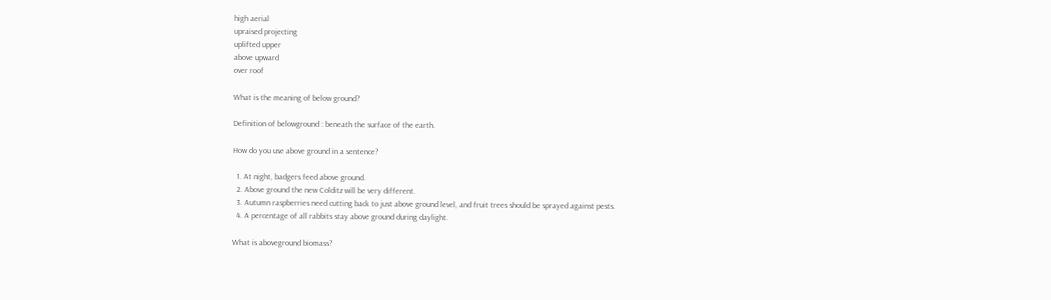high aerial
upraised projecting
uplifted upper
above upward
over roof

What is the meaning of below ground?

Definition of belowground : beneath the surface of the earth.

How do you use above ground in a sentence?

  1. At night, badgers feed above ground.
  2. Above ground the new Colditz will be very different.
  3. Autumn raspberries need cutting back to just above ground level, and fruit trees should be sprayed against pests.
  4. A percentage of all rabbits stay above ground during daylight.

What is aboveground biomass?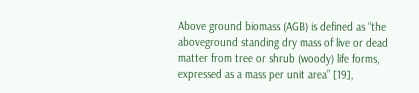Above ground biomass (AGB) is defined as “the aboveground standing dry mass of live or dead matter from tree or shrub (woody) life forms, expressed as a mass per unit area” [19],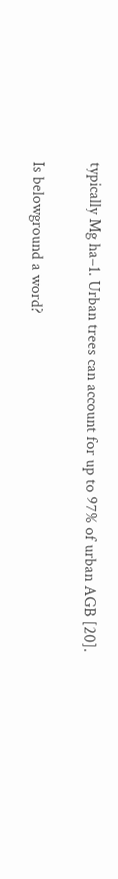typically Mg ha–1. Urban trees can account for up to 97% of urban AGB [20].

Is belowground a word?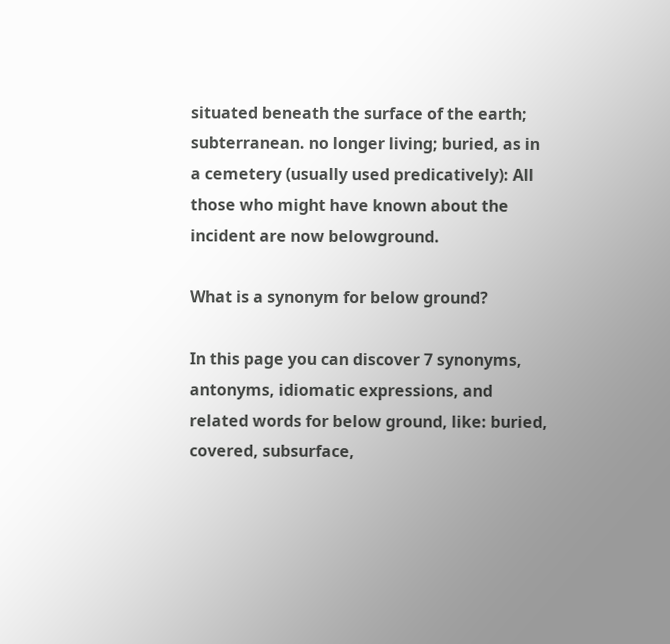situated beneath the surface of the earth; subterranean. no longer living; buried, as in a cemetery (usually used predicatively): All those who might have known about the incident are now belowground.

What is a synonym for below ground?

In this page you can discover 7 synonyms, antonyms, idiomatic expressions, and related words for below ground, like: buried, covered, subsurface,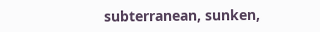subterranean, sunken,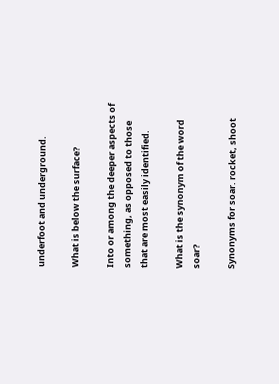underfoot and underground.

What is below the surface?

Into or among the deeper aspects of something, as opposed to those that are most easily identified.

What is the synonym of the word soar?

Synonyms for soar. rocket, shoot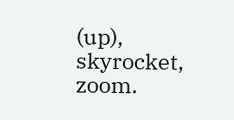(up), skyrocket, zoom.